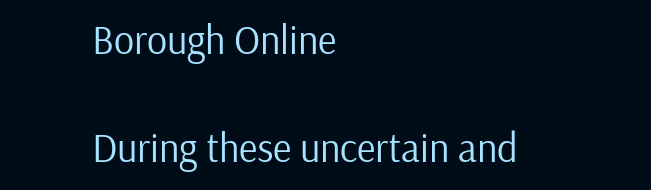Borough Online

During these uncertain and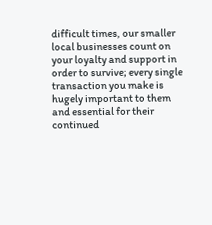difficult times, our smaller local businesses count on your loyalty and support in order to survive; every single transaction you make is hugely important to them and essential for their continued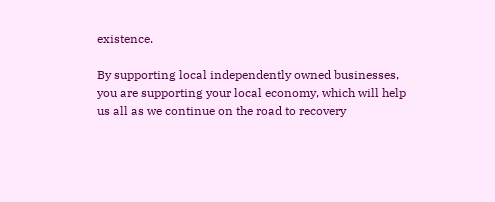existence.

By supporting local independently owned businesses, you are supporting your local economy, which will help us all as we continue on the road to recovery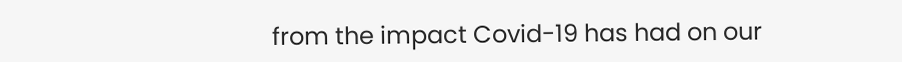from the impact Covid-19 has had on our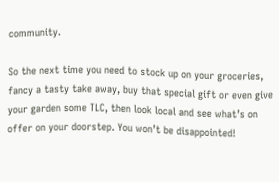community.

So the next time you need to stock up on your groceries, fancy a tasty take away, buy that special gift or even give your garden some TLC, then look local and see what’s on offer on your doorstep. You won’t be disappointed!